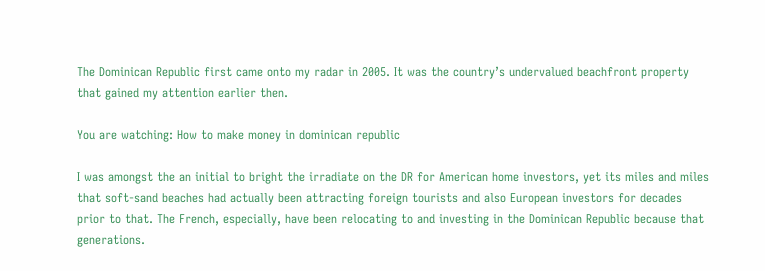The Dominican Republic first came onto my radar in 2005. It was the country’s undervalued beachfront property that gained my attention earlier then.

You are watching: How to make money in dominican republic

I was amongst the an initial to bright the irradiate on the DR for American home investors, yet its miles and miles that soft-sand beaches had actually been attracting foreign tourists and also European investors for decades prior to that. The French, especially, have been relocating to and investing in the Dominican Republic because that generations.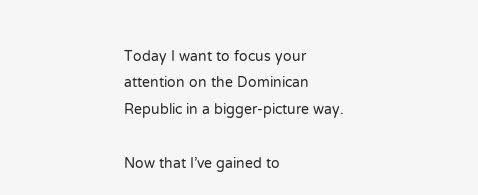Today I want to focus your attention on the Dominican Republic in a bigger-picture way.

Now that I’ve gained to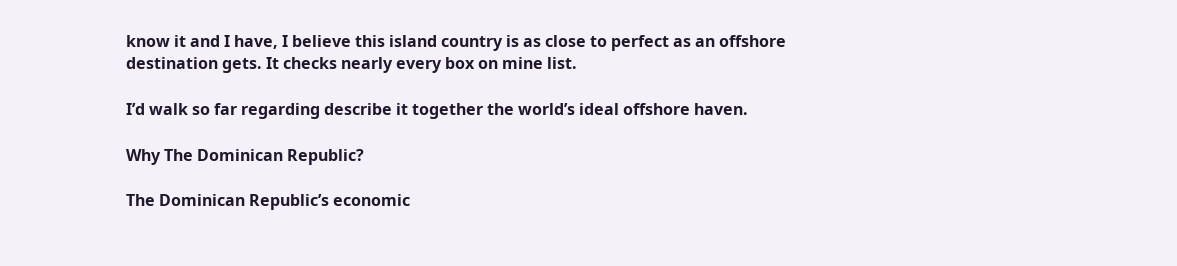know it and I have, I believe this island country is as close to perfect as an offshore destination gets. It checks nearly every box on mine list.

I’d walk so far regarding describe it together the world’s ideal offshore haven.

Why The Dominican Republic?

The Dominican Republic’s economic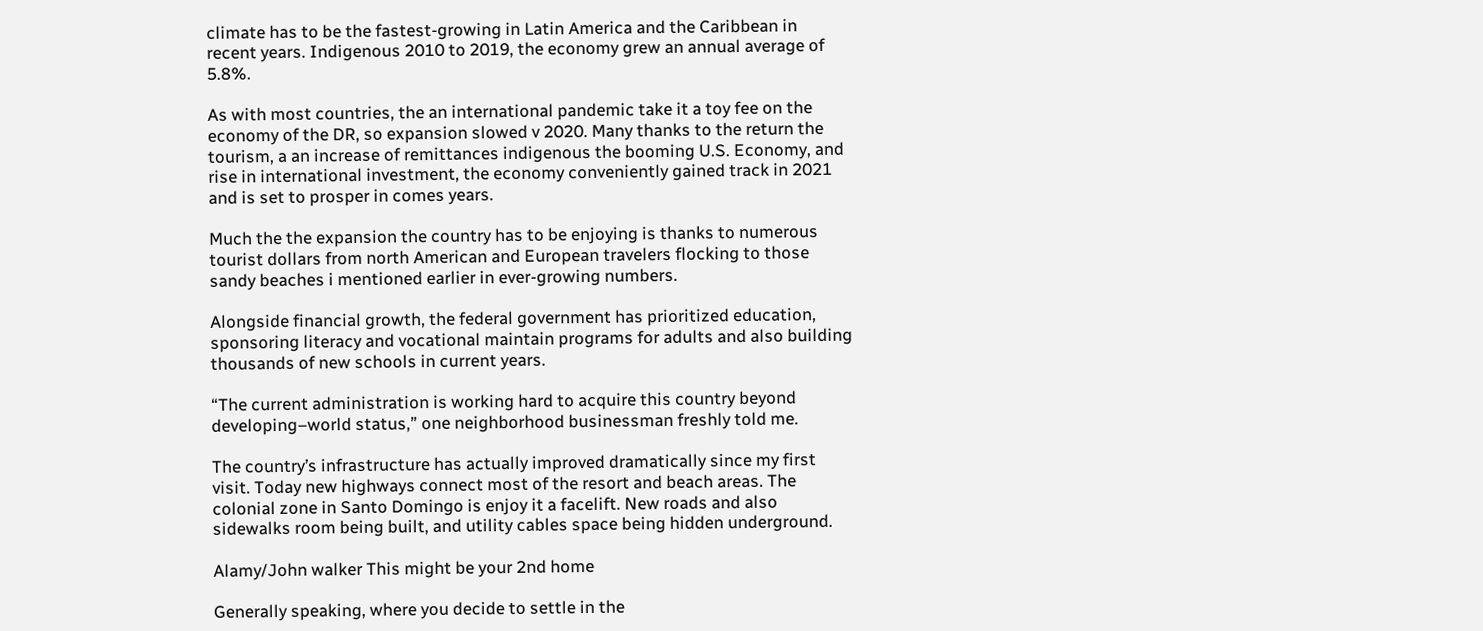climate has to be the fastest-growing in Latin America and the Caribbean in recent years. Indigenous 2010 to 2019, the economy grew an annual average of 5.8%.

As with most countries, the an international pandemic take it a toy fee on the economy of the DR, so expansion slowed v 2020. Many thanks to the return the tourism, a an increase of remittances indigenous the booming U.S. Economy, and rise in international investment, the economy conveniently gained track in 2021 and is set to prosper in comes years.

Much the the expansion the country has to be enjoying is thanks to numerous tourist dollars from north American and European travelers flocking to those sandy beaches i mentioned earlier in ever-growing numbers.

Alongside financial growth, the federal government has prioritized education, sponsoring literacy and vocational maintain programs for adults and also building thousands of new schools in current years.

“The current administration is working hard to acquire this country beyond developing–world status,” one neighborhood businessman freshly told me.

The country’s infrastructure has actually improved dramatically since my first visit. Today new highways connect most of the resort and beach areas. The colonial zone in Santo Domingo is enjoy it a facelift. New roads and also sidewalks room being built, and utility cables space being hidden underground.

Alamy/John walker This might be your 2nd home

Generally speaking, where you decide to settle in the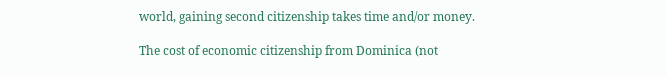world, gaining second citizenship takes time and/or money.

The cost of economic citizenship from Dominica (not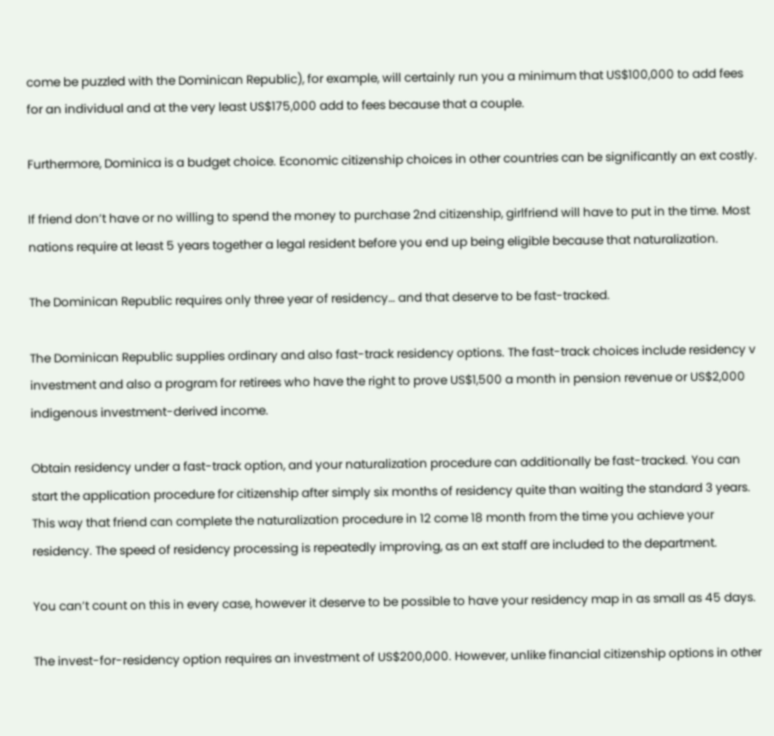come be puzzled with the Dominican Republic), for example, will certainly run you a minimum that US$100,000 to add fees for an individual and at the very least US$175,000 add to fees because that a couple.

Furthermore, Dominica is a budget choice. Economic citizenship choices in other countries can be significantly an ext costly.

If friend don’t have or no willing to spend the money to purchase 2nd citizenship, girlfriend will have to put in the time. Most nations require at least 5 years together a legal resident before you end up being eligible because that naturalization.

The Dominican Republic requires only three year of residency… and that deserve to be fast-tracked.

The Dominican Republic supplies ordinary and also fast-track residency options. The fast-track choices include residency v investment and also a program for retirees who have the right to prove US$1,500 a month in pension revenue or US$2,000 indigenous investment-derived income.

Obtain residency under a fast-track option, and your naturalization procedure can additionally be fast-tracked. You can start the application procedure for citizenship after simply six months of residency quite than waiting the standard 3 years. This way that friend can complete the naturalization procedure in 12 come 18 month from the time you achieve your residency. The speed of residency processing is repeatedly improving, as an ext staff are included to the department.

You can’t count on this in every case, however it deserve to be possible to have your residency map in as small as 45 days.

The invest-for-residency option requires an investment of US$200,000. However, unlike financial citizenship options in other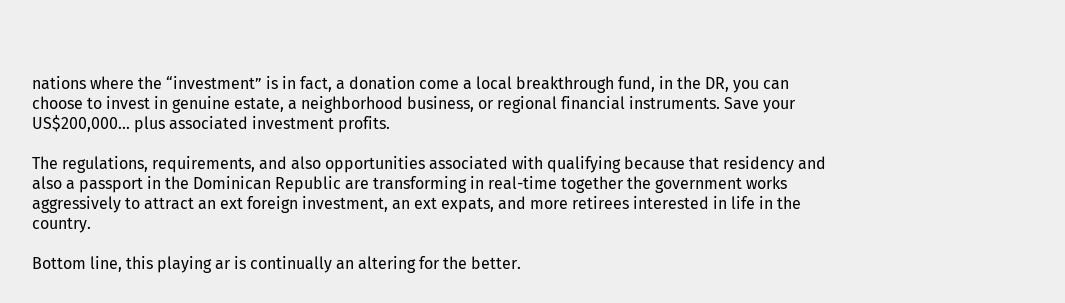nations where the “investment” is in fact, a donation come a local breakthrough fund, in the DR, you can choose to invest in genuine estate, a neighborhood business, or regional financial instruments. Save your US$200,000… plus associated investment profits.

The regulations, requirements, and also opportunities associated with qualifying because that residency and also a passport in the Dominican Republic are transforming in real-time together the government works aggressively to attract an ext foreign investment, an ext expats, and more retirees interested in life in the country.

Bottom line, this playing ar is continually an altering for the better.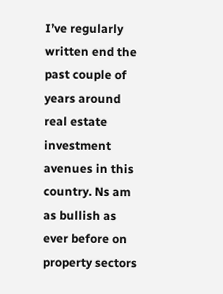I’ve regularly written end the past couple of years around real estate investment avenues in this country. Ns am as bullish as ever before on property sectors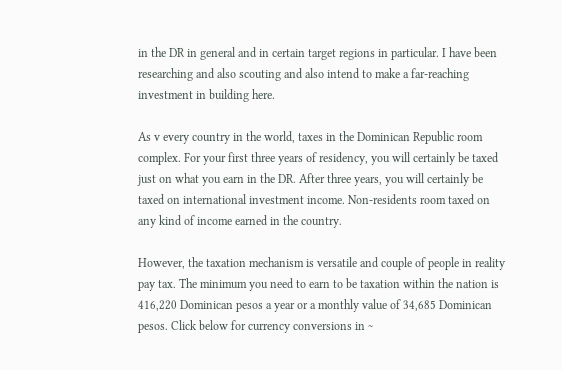in the DR in general and in certain target regions in particular. I have been researching and also scouting and also intend to make a far-reaching investment in building here.

As v every country in the world, taxes in the Dominican Republic room complex. For your first three years of residency, you will certainly be taxed just on what you earn in the DR. After three years, you will certainly be taxed on international investment income. Non-residents room taxed on any kind of income earned in the country.

However, the taxation mechanism is versatile and couple of people in reality pay tax. The minimum you need to earn to be taxation within the nation is 416,220 Dominican pesos a year or a monthly value of 34,685 Dominican pesos. Click below for currency conversions in ~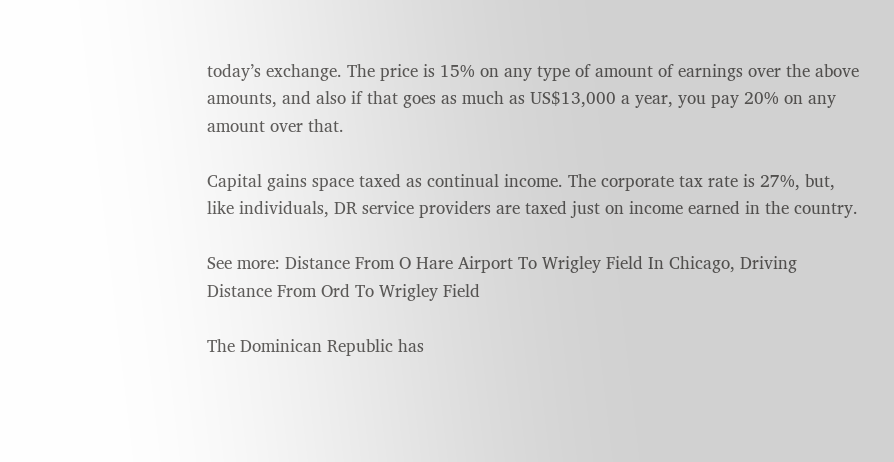today’s exchange. The price is 15% on any type of amount of earnings over the above amounts, and also if that goes as much as US$13,000 a year, you pay 20% on any amount over that.

Capital gains space taxed as continual income. The corporate tax rate is 27%, but, like individuals, DR service providers are taxed just on income earned in the country.

See more: Distance From O Hare Airport To Wrigley Field In Chicago, Driving Distance From Ord To Wrigley Field

The Dominican Republic has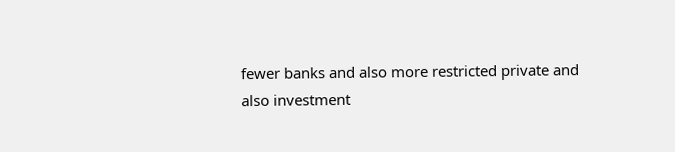fewer banks and also more restricted private and also investment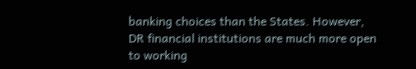banking choices than the States. However, DR financial institutions are much more open to working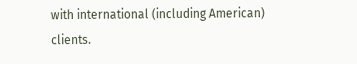with international (including American) clients.